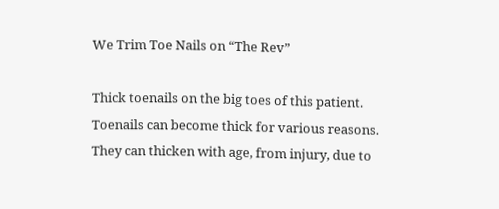We Trim Toe Nails on “The Rev”

Thick toenails on the big toes of this patient.
Toenails can become thick for various reasons. They can thicken with age, from injury, due to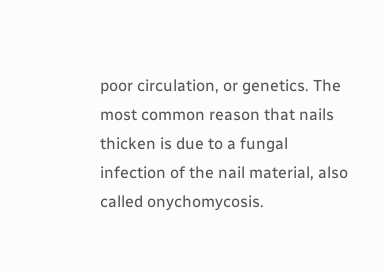poor circulation, or genetics. The most common reason that nails thicken is due to a fungal infection of the nail material, also called onychomycosis.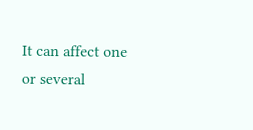It can affect one or several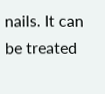nails. It can be treated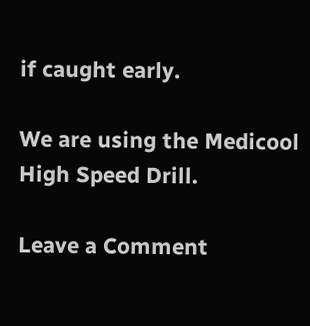if caught early.

We are using the Medicool High Speed Drill.

Leave a Comment